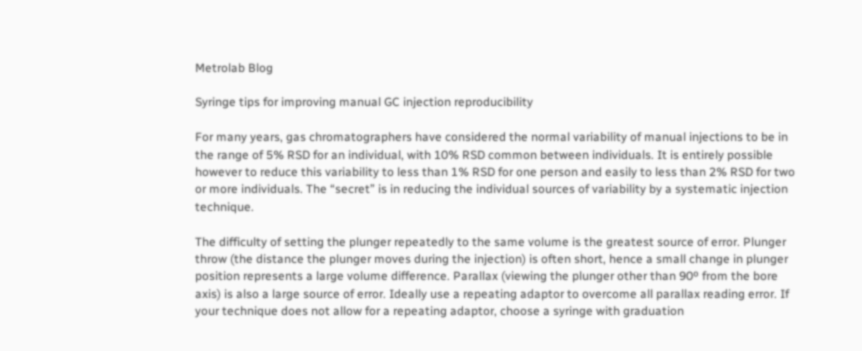Metrolab Blog

Syringe tips for improving manual GC injection reproducibility

For many years, gas chromatographers have considered the normal variability of manual injections to be in the range of 5% RSD for an individual, with 10% RSD common between individuals. It is entirely possible however to reduce this variability to less than 1% RSD for one person and easily to less than 2% RSD for two or more individuals. The “secret” is in reducing the individual sources of variability by a systematic injection technique.

The difficulty of setting the plunger repeatedly to the same volume is the greatest source of error. Plunger throw (the distance the plunger moves during the injection) is often short, hence a small change in plunger position represents a large volume difference. Parallax (viewing the plunger other than 90º from the bore axis) is also a large source of error. Ideally use a repeating adaptor to overcome all parallax reading error. If your technique does not allow for a repeating adaptor, choose a syringe with graduation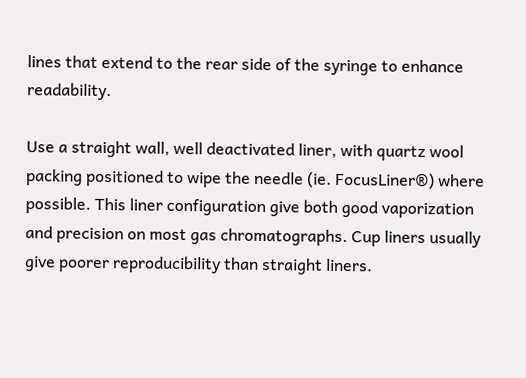lines that extend to the rear side of the syringe to enhance readability.

Use a straight wall, well deactivated liner, with quartz wool packing positioned to wipe the needle (ie. FocusLiner®) where possible. This liner configuration give both good vaporization and precision on most gas chromatographs. Cup liners usually give poorer reproducibility than straight liners.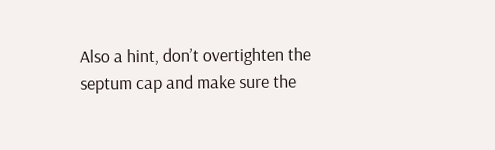Also a hint, don’t overtighten the septum cap and make sure the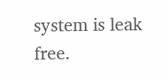system is leak free.